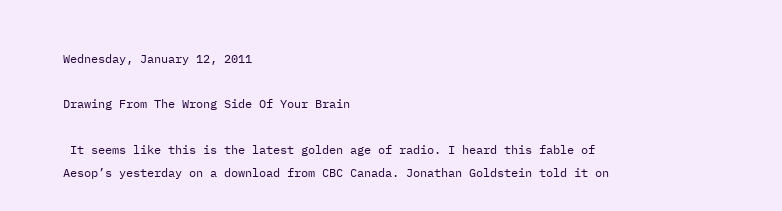Wednesday, January 12, 2011

Drawing From The Wrong Side Of Your Brain

 It seems like this is the latest golden age of radio. I heard this fable of Aesop’s yesterday on a download from CBC Canada. Jonathan Goldstein told it on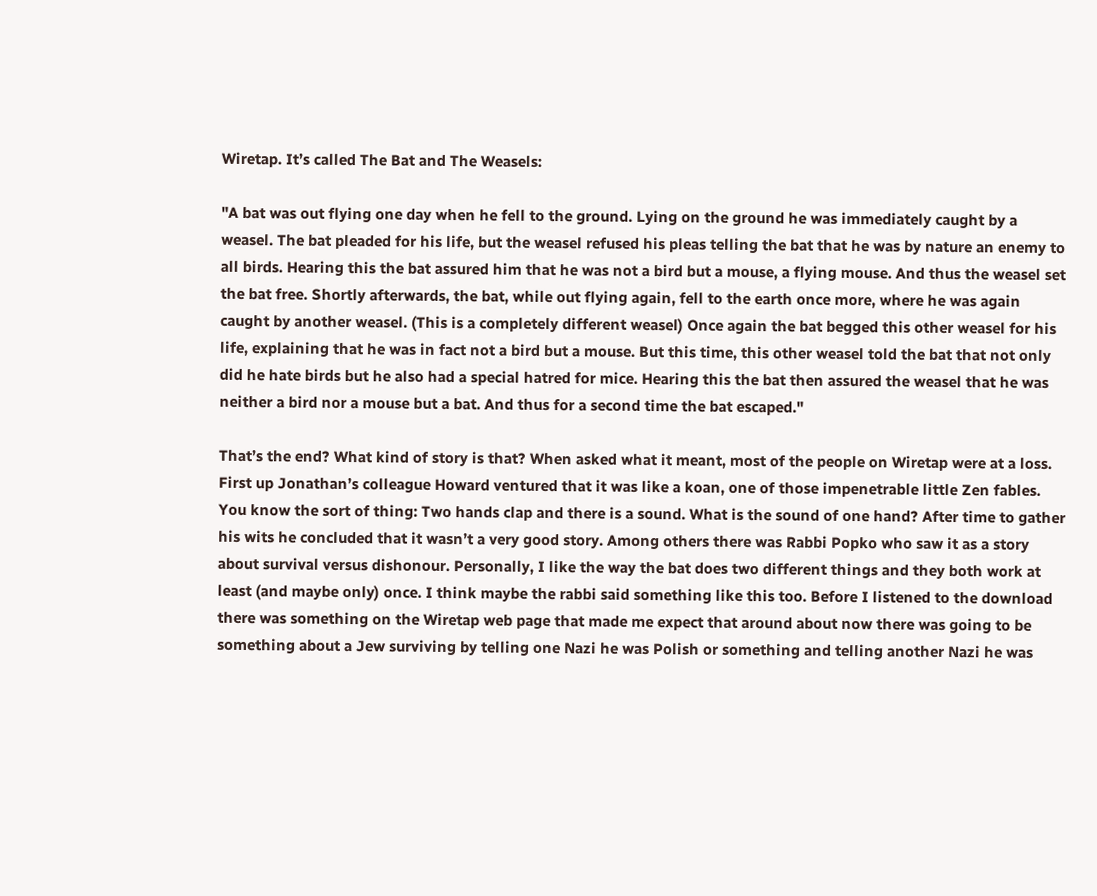Wiretap. It’s called The Bat and The Weasels:

"A bat was out flying one day when he fell to the ground. Lying on the ground he was immediately caught by a weasel. The bat pleaded for his life, but the weasel refused his pleas telling the bat that he was by nature an enemy to all birds. Hearing this the bat assured him that he was not a bird but a mouse, a flying mouse. And thus the weasel set the bat free. Shortly afterwards, the bat, while out flying again, fell to the earth once more, where he was again caught by another weasel. (This is a completely different weasel) Once again the bat begged this other weasel for his life, explaining that he was in fact not a bird but a mouse. But this time, this other weasel told the bat that not only did he hate birds but he also had a special hatred for mice. Hearing this the bat then assured the weasel that he was neither a bird nor a mouse but a bat. And thus for a second time the bat escaped."

That’s the end? What kind of story is that? When asked what it meant, most of the people on Wiretap were at a loss. First up Jonathan’s colleague Howard ventured that it was like a koan, one of those impenetrable little Zen fables. You know the sort of thing: Two hands clap and there is a sound. What is the sound of one hand? After time to gather his wits he concluded that it wasn’t a very good story. Among others there was Rabbi Popko who saw it as a story about survival versus dishonour. Personally, I like the way the bat does two different things and they both work at least (and maybe only) once. I think maybe the rabbi said something like this too. Before I listened to the download there was something on the Wiretap web page that made me expect that around about now there was going to be something about a Jew surviving by telling one Nazi he was Polish or something and telling another Nazi he was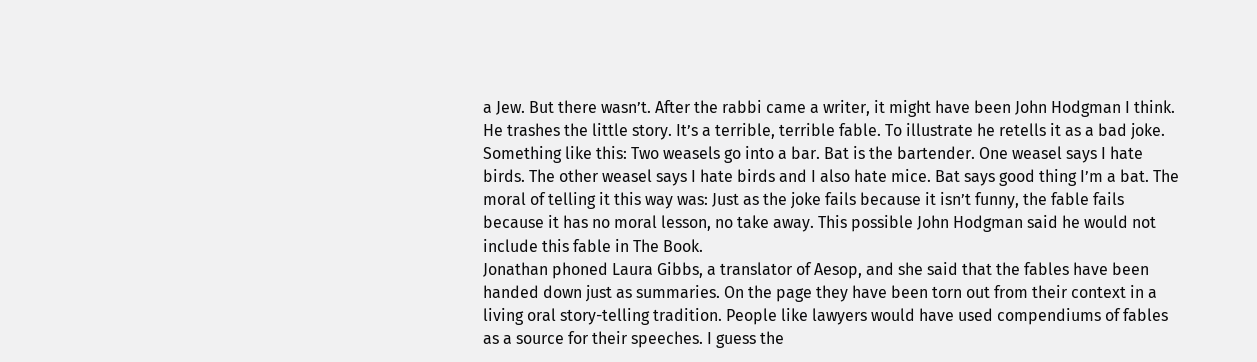a Jew. But there wasn’t. After the rabbi came a writer, it might have been John Hodgman I think. He trashes the little story. It’s a terrible, terrible fable. To illustrate he retells it as a bad joke. Something like this: Two weasels go into a bar. Bat is the bartender. One weasel says I hate birds. The other weasel says I hate birds and I also hate mice. Bat says good thing I’m a bat. The moral of telling it this way was: Just as the joke fails because it isn’t funny, the fable fails because it has no moral lesson, no take away. This possible John Hodgman said he would not include this fable in The Book.
Jonathan phoned Laura Gibbs, a translator of Aesop, and she said that the fables have been handed down just as summaries. On the page they have been torn out from their context in a living oral story-telling tradition. People like lawyers would have used compendiums of fables as a source for their speeches. I guess the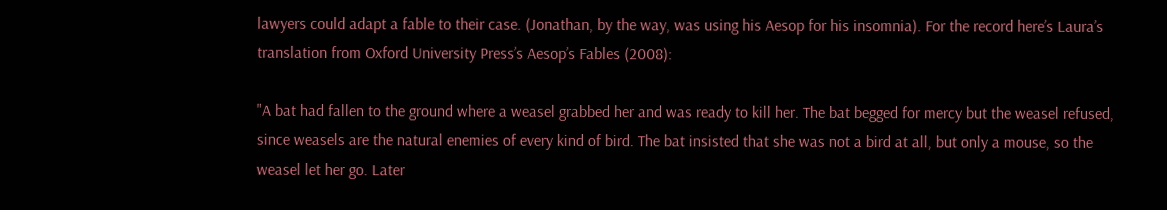lawyers could adapt a fable to their case. (Jonathan, by the way, was using his Aesop for his insomnia). For the record here’s Laura’s translation from Oxford University Press’s Aesop’s Fables (2008):

"A bat had fallen to the ground where a weasel grabbed her and was ready to kill her. The bat begged for mercy but the weasel refused, since weasels are the natural enemies of every kind of bird. The bat insisted that she was not a bird at all, but only a mouse, so the weasel let her go. Later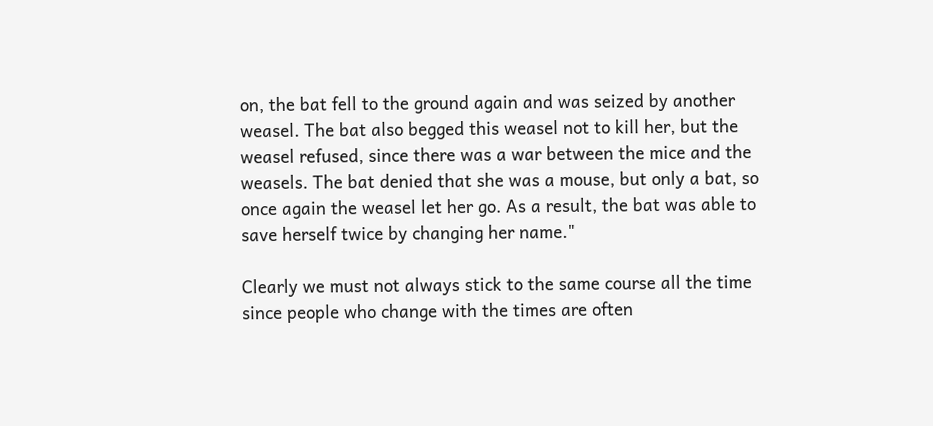on, the bat fell to the ground again and was seized by another weasel. The bat also begged this weasel not to kill her, but the weasel refused, since there was a war between the mice and the weasels. The bat denied that she was a mouse, but only a bat, so once again the weasel let her go. As a result, the bat was able to save herself twice by changing her name."

Clearly we must not always stick to the same course all the time since people who change with the times are often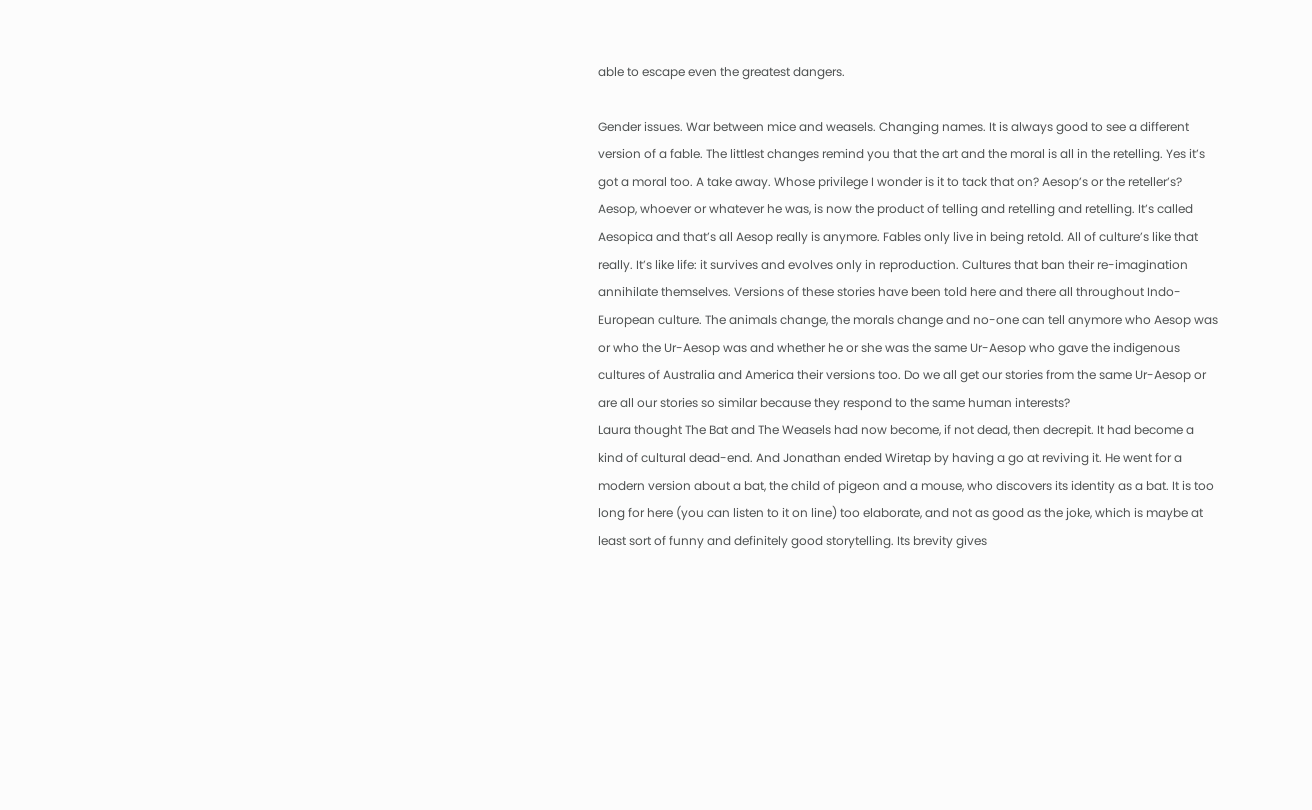able to escape even the greatest dangers.

Gender issues. War between mice and weasels. Changing names. It is always good to see a different version of a fable. The littlest changes remind you that the art and the moral is all in the retelling. Yes it’s got a moral too. A take away. Whose privilege I wonder is it to tack that on? Aesop’s or the reteller’s? Aesop, whoever or whatever he was, is now the product of telling and retelling and retelling. It’s called Aesopica and that’s all Aesop really is anymore. Fables only live in being retold. All of culture’s like that really. It’s like life: it survives and evolves only in reproduction. Cultures that ban their re-imagination annihilate themselves. Versions of these stories have been told here and there all throughout Indo-European culture. The animals change, the morals change and no-one can tell anymore who Aesop was or who the Ur-Aesop was and whether he or she was the same Ur-Aesop who gave the indigenous cultures of Australia and America their versions too. Do we all get our stories from the same Ur-Aesop or are all our stories so similar because they respond to the same human interests?
Laura thought The Bat and The Weasels had now become, if not dead, then decrepit. It had become a kind of cultural dead-end. And Jonathan ended Wiretap by having a go at reviving it. He went for a modern version about a bat, the child of pigeon and a mouse, who discovers its identity as a bat. It is too long for here (you can listen to it on line) too elaborate, and not as good as the joke, which is maybe at least sort of funny and definitely good storytelling. Its brevity gives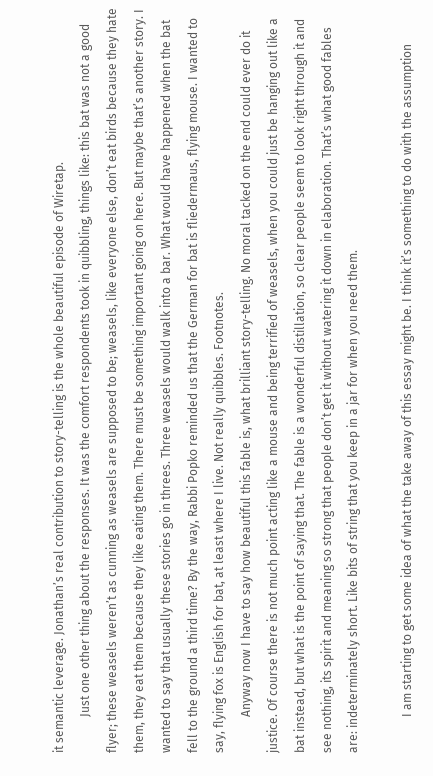it semantic leverage. Jonathan’s real contribution to story-telling is the whole beautiful episode of Wiretap.
            Just one other thing about the responses. It was the comfort respondents took in quibbling, things like: this bat was not a good flyer; these weasels weren’t as cunning as weasels are supposed to be; weasels, like everyone else, don’t eat birds because they hate them, they eat them because they like eating them. There must be something important going on here. But maybe that’s another story. I wanted to say that usually these stories go in threes. Three weasels would walk into a bar. What would have happened when the bat fell to the ground a third time? By the way, Rabbi Popko reminded us that the German for bat is fliedermaus, flying mouse. I wanted to say, flying fox is English for bat, at least where I live. Not really quibbles. Footnotes.
            Anyway now I have to say how beautiful this fable is, what brilliant story-telling. No moral tacked on the end could ever do it justice. Of course there is not much point acting like a mouse and being terrified of weasels, when you could just be hanging out like a bat instead, but what is the point of saying that. The fable is a wonderful distillation, so clear people seem to look right through it and see nothing, its spirit and meaning so strong that people don’t get it without watering it down in elaboration. That’s what good fables are: indeterminately short. Like bits of string that you keep in a jar for when you need them.

            I am starting to get some idea of what the take away of this essay might be. I think it’s something to do with the assumption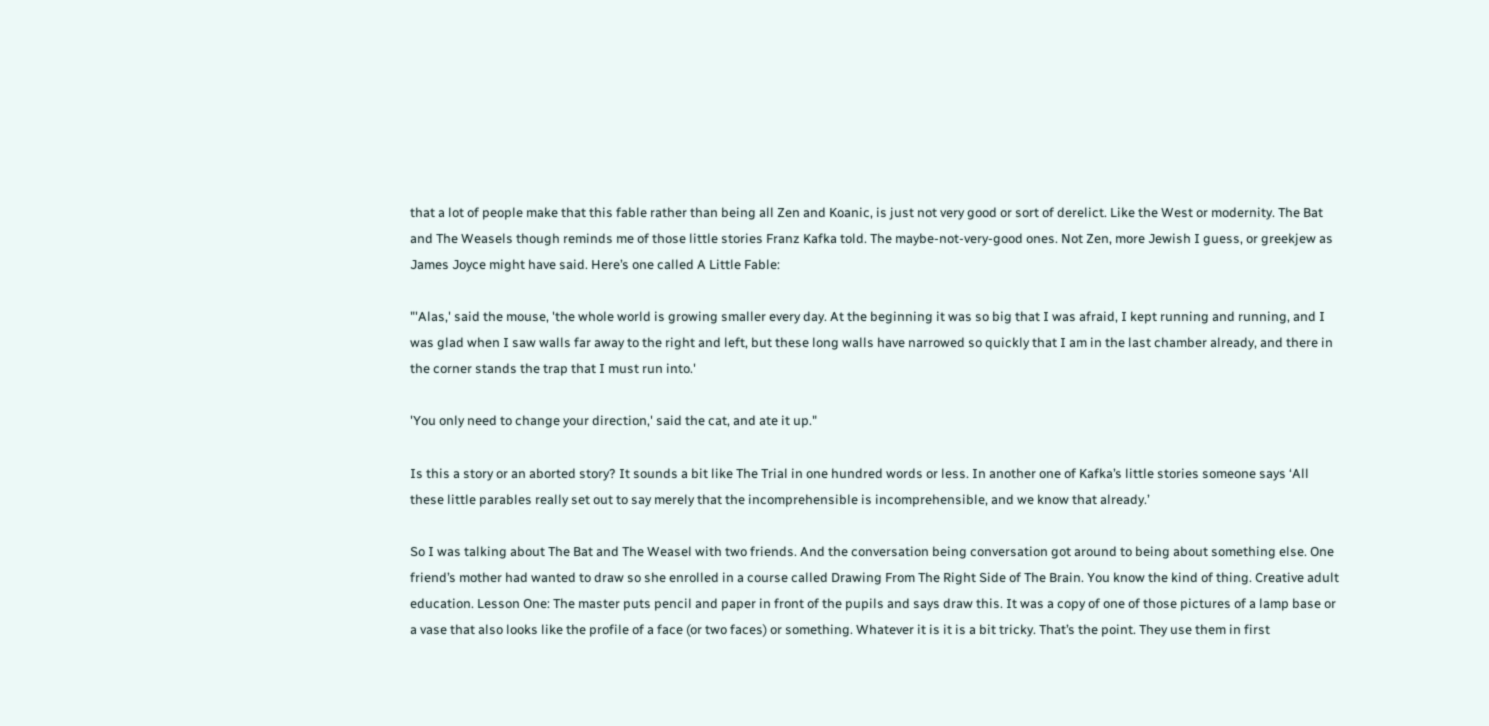that a lot of people make that this fable rather than being all Zen and Koanic, is just not very good or sort of derelict. Like the West or modernity. The Bat and The Weasels though reminds me of those little stories Franz Kafka told. The maybe-not-very-good ones. Not Zen, more Jewish I guess, or greekjew as James Joyce might have said. Here’s one called A Little Fable:

"'Alas,' said the mouse, 'the whole world is growing smaller every day. At the beginning it was so big that I was afraid, I kept running and running, and I was glad when I saw walls far away to the right and left, but these long walls have narrowed so quickly that I am in the last chamber already, and there in the corner stands the trap that I must run into.'

'You only need to change your direction,' said the cat, and ate it up."

Is this a story or an aborted story? It sounds a bit like The Trial in one hundred words or less. In another one of Kafka’s little stories someone says ‘All these little parables really set out to say merely that the incomprehensible is incomprehensible, and we know that already.’

So I was talking about The Bat and The Weasel with two friends. And the conversation being conversation got around to being about something else. One friend’s mother had wanted to draw so she enrolled in a course called Drawing From The Right Side of The Brain. You know the kind of thing. Creative adult education. Lesson One: The master puts pencil and paper in front of the pupils and says draw this. It was a copy of one of those pictures of a lamp base or a vase that also looks like the profile of a face (or two faces) or something. Whatever it is it is a bit tricky. That’s the point. They use them in first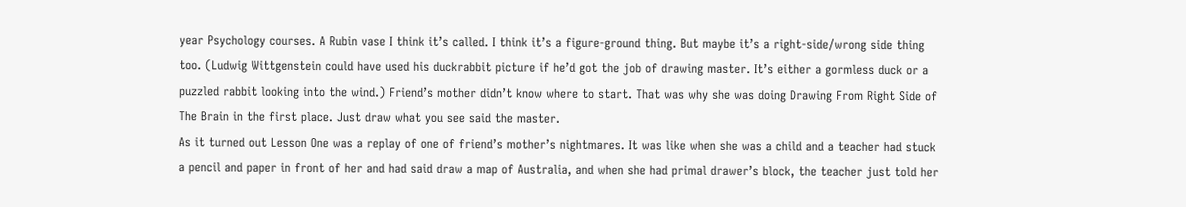year Psychology courses. A Rubin vase I think it’s called. I think it’s a figure-ground thing. But maybe it’s a right-side/wrong side thing too. (Ludwig Wittgenstein could have used his duckrabbit picture if he’d got the job of drawing master. It’s either a gormless duck or a puzzled rabbit looking into the wind.) Friend’s mother didn’t know where to start. That was why she was doing Drawing From Right Side of The Brain in the first place. Just draw what you see said the master.
As it turned out Lesson One was a replay of one of friend’s mother’s nightmares. It was like when she was a child and a teacher had stuck a pencil and paper in front of her and had said draw a map of Australia, and when she had primal drawer’s block, the teacher just told her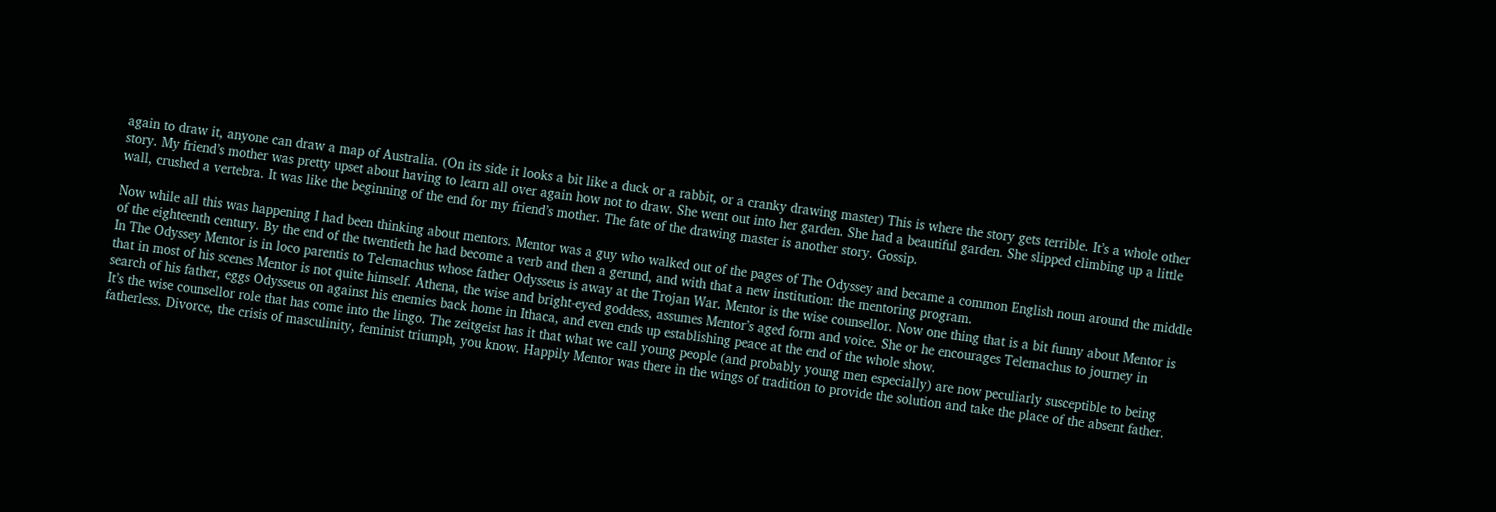again to draw it, anyone can draw a map of Australia. (On its side it looks a bit like a duck or a rabbit, or a cranky drawing master) This is where the story gets terrible. It’s a whole other story. My friend’s mother was pretty upset about having to learn all over again how not to draw. She went out into her garden. She had a beautiful garden. She slipped climbing up a little wall, crushed a vertebra. It was like the beginning of the end for my friend’s mother. The fate of the drawing master is another story. Gossip.

Now while all this was happening I had been thinking about mentors. Mentor was a guy who walked out of the pages of The Odyssey and became a common English noun around the middle of the eighteenth century. By the end of the twentieth he had become a verb and then a gerund, and with that a new institution: the mentoring program.
In The Odyssey Mentor is in loco parentis to Telemachus whose father Odysseus is away at the Trojan War. Mentor is the wise counsellor. Now one thing that is a bit funny about Mentor is that in most of his scenes Mentor is not quite himself. Athena, the wise and bright-eyed goddess, assumes Mentor’s aged form and voice. She or he encourages Telemachus to journey in search of his father, eggs Odysseus on against his enemies back home in Ithaca, and even ends up establishing peace at the end of the whole show.
It’s the wise counsellor role that has come into the lingo. The zeitgeist has it that what we call young people (and probably young men especially) are now peculiarly susceptible to being fatherless. Divorce, the crisis of masculinity, feminist triumph, you know. Happily Mentor was there in the wings of tradition to provide the solution and take the place of the absent father.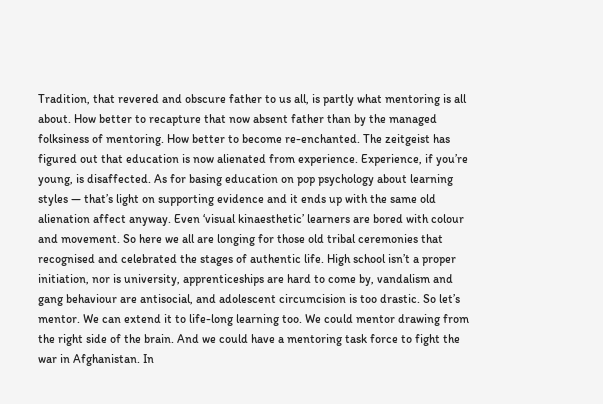Tradition, that revered and obscure father to us all, is partly what mentoring is all about. How better to recapture that now absent father than by the managed folksiness of mentoring. How better to become re-enchanted. The zeitgeist has figured out that education is now alienated from experience. Experience, if you’re young, is disaffected. As for basing education on pop psychology about learning styles — that’s light on supporting evidence and it ends up with the same old alienation affect anyway. Even ‘visual kinaesthetic’ learners are bored with colour and movement. So here we all are longing for those old tribal ceremonies that recognised and celebrated the stages of authentic life. High school isn’t a proper initiation, nor is university, apprenticeships are hard to come by, vandalism and gang behaviour are antisocial, and adolescent circumcision is too drastic. So let’s mentor. We can extend it to life-long learning too. We could mentor drawing from the right side of the brain. And we could have a mentoring task force to fight the war in Afghanistan. In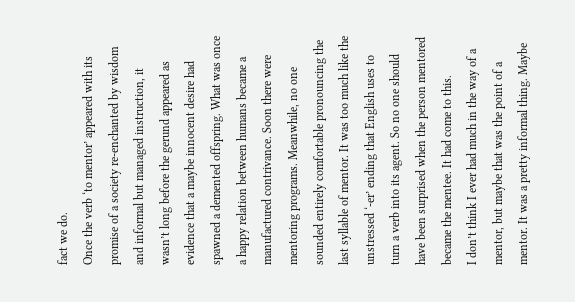fact we do.
Once the verb ‘to mentor’ appeared with its promise of a society re-enchanted by wisdom and informal but managed instruction, it wasn’t long before the gerund appeared as evidence that a maybe innocent desire had spawned a demented offspring. What was once a happy relation between humans became a manufactured contrivance. Soon there were mentoring programs. Meanwhile, no one sounded entirely comfortable pronouncing the last syllable of mentor. It was too much like the unstressed ‘-er’ ending that English uses to turn a verb into its agent. So no one should have been surprised when the person mentored became the mentee. It had come to this.
I don’t think I ever had much in the way of a mentor, but maybe that was the point of a mentor. It was a pretty informal thing. Maybe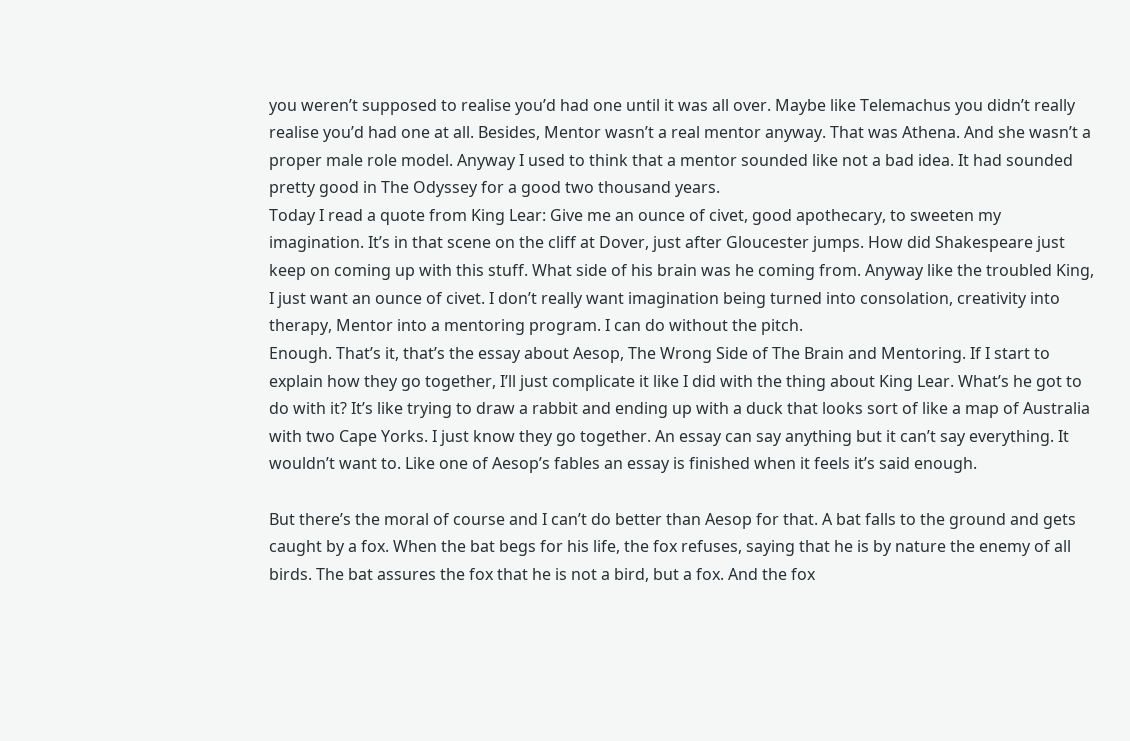you weren’t supposed to realise you’d had one until it was all over. Maybe like Telemachus you didn’t really realise you’d had one at all. Besides, Mentor wasn’t a real mentor anyway. That was Athena. And she wasn’t a proper male role model. Anyway I used to think that a mentor sounded like not a bad idea. It had sounded pretty good in The Odyssey for a good two thousand years.
Today I read a quote from King Lear: Give me an ounce of civet, good apothecary, to sweeten my imagination. It’s in that scene on the cliff at Dover, just after Gloucester jumps. How did Shakespeare just keep on coming up with this stuff. What side of his brain was he coming from. Anyway like the troubled King, I just want an ounce of civet. I don’t really want imagination being turned into consolation, creativity into therapy, Mentor into a mentoring program. I can do without the pitch.
Enough. That’s it, that’s the essay about Aesop, The Wrong Side of The Brain and Mentoring. If I start to explain how they go together, I’ll just complicate it like I did with the thing about King Lear. What’s he got to do with it? It’s like trying to draw a rabbit and ending up with a duck that looks sort of like a map of Australia with two Cape Yorks. I just know they go together. An essay can say anything but it can’t say everything. It wouldn’t want to. Like one of Aesop’s fables an essay is finished when it feels it’s said enough.

But there’s the moral of course and I can’t do better than Aesop for that. A bat falls to the ground and gets caught by a fox. When the bat begs for his life, the fox refuses, saying that he is by nature the enemy of all birds. The bat assures the fox that he is not a bird, but a fox. And the fox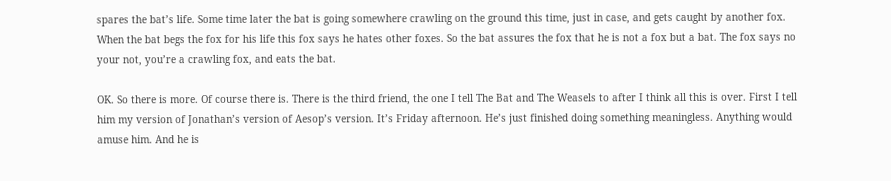spares the bat’s life. Some time later the bat is going somewhere crawling on the ground this time, just in case, and gets caught by another fox. When the bat begs the fox for his life this fox says he hates other foxes. So the bat assures the fox that he is not a fox but a bat. The fox says no your not, you’re a crawling fox, and eats the bat.

OK. So there is more. Of course there is. There is the third friend, the one I tell The Bat and The Weasels to after I think all this is over. First I tell him my version of Jonathan’s version of Aesop’s version. It’s Friday afternoon. He’s just finished doing something meaningless. Anything would amuse him. And he is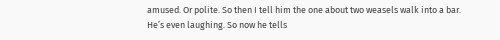amused. Or polite. So then I tell him the one about two weasels walk into a bar. He’s even laughing. So now he tells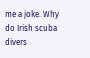me a joke. Why do Irish scuba divers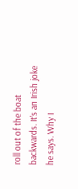roll out of the boat backwards. It’s an Irish joke he says. Why I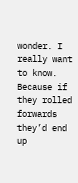wonder. I really want to know. Because if they rolled forwards they’d end up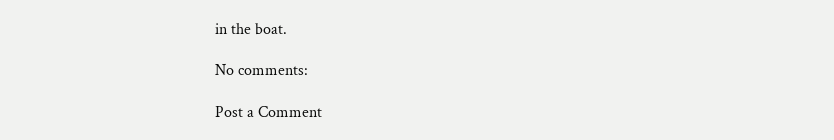in the boat.

No comments:

Post a Comment